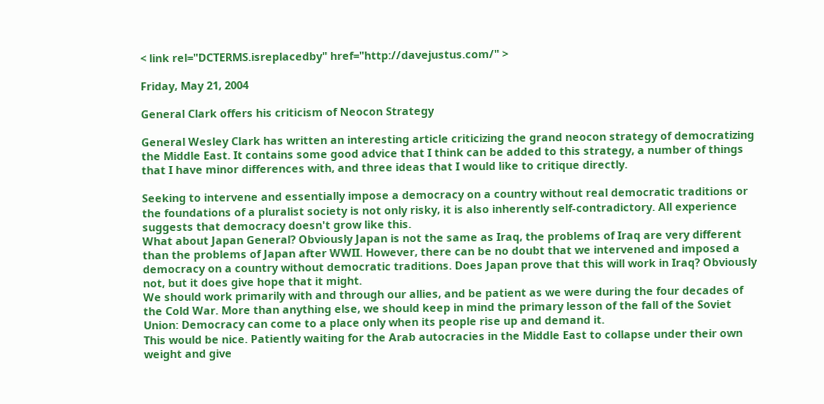< link rel="DCTERMS.isreplacedby" href="http://davejustus.com/" >

Friday, May 21, 2004

General Clark offers his criticism of Neocon Strategy

General Wesley Clark has written an interesting article criticizing the grand neocon strategy of democratizing the Middle East. It contains some good advice that I think can be added to this strategy, a number of things that I have minor differences with, and three ideas that I would like to critique directly.

Seeking to intervene and essentially impose a democracy on a country without real democratic traditions or the foundations of a pluralist society is not only risky, it is also inherently self-contradictory. All experience suggests that democracy doesn't grow like this.
What about Japan General? Obviously Japan is not the same as Iraq, the problems of Iraq are very different than the problems of Japan after WWII. However, there can be no doubt that we intervened and imposed a democracy on a country without democratic traditions. Does Japan prove that this will work in Iraq? Obviously not, but it does give hope that it might.
We should work primarily with and through our allies, and be patient as we were during the four decades of the Cold War. More than anything else, we should keep in mind the primary lesson of the fall of the Soviet Union: Democracy can come to a place only when its people rise up and demand it.
This would be nice. Patiently waiting for the Arab autocracies in the Middle East to collapse under their own weight and give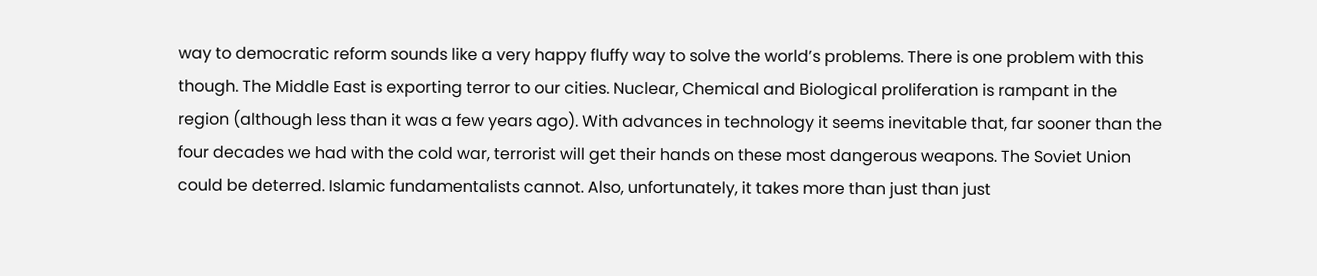way to democratic reform sounds like a very happy fluffy way to solve the world’s problems. There is one problem with this though. The Middle East is exporting terror to our cities. Nuclear, Chemical and Biological proliferation is rampant in the region (although less than it was a few years ago). With advances in technology it seems inevitable that, far sooner than the four decades we had with the cold war, terrorist will get their hands on these most dangerous weapons. The Soviet Union could be deterred. Islamic fundamentalists cannot. Also, unfortunately, it takes more than just than just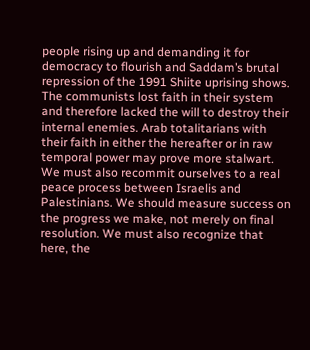people rising up and demanding it for democracy to flourish and Saddam’s brutal repression of the 1991 Shiite uprising shows. The communists lost faith in their system and therefore lacked the will to destroy their internal enemies. Arab totalitarians with their faith in either the hereafter or in raw temporal power may prove more stalwart.
We must also recommit ourselves to a real peace process between Israelis and Palestinians. We should measure success on the progress we make, not merely on final resolution. We must also recognize that here, the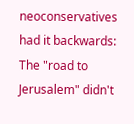neoconservatives had it backwards: The "road to Jerusalem" didn't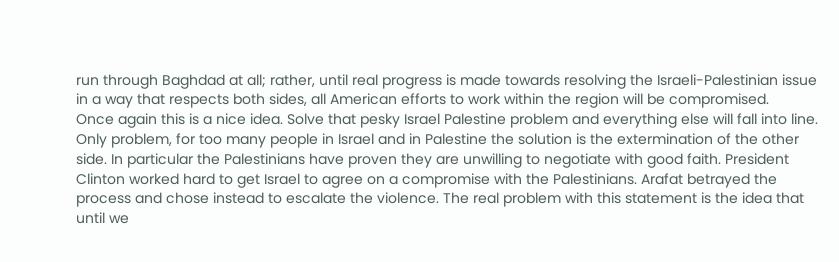run through Baghdad at all; rather, until real progress is made towards resolving the Israeli-Palestinian issue in a way that respects both sides, all American efforts to work within the region will be compromised.
Once again this is a nice idea. Solve that pesky Israel Palestine problem and everything else will fall into line. Only problem, for too many people in Israel and in Palestine the solution is the extermination of the other side. In particular the Palestinians have proven they are unwilling to negotiate with good faith. President Clinton worked hard to get Israel to agree on a compromise with the Palestinians. Arafat betrayed the process and chose instead to escalate the violence. The real problem with this statement is the idea that until we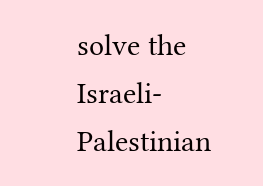solve the Israeli-Palestinian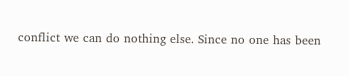conflict we can do nothing else. Since no one has been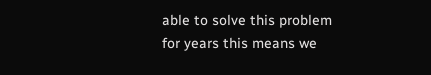able to solve this problem for years this means we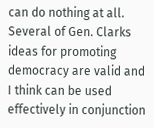can do nothing at all. Several of Gen. Clarks ideas for promoting democracy are valid and I think can be used effectively in conjunction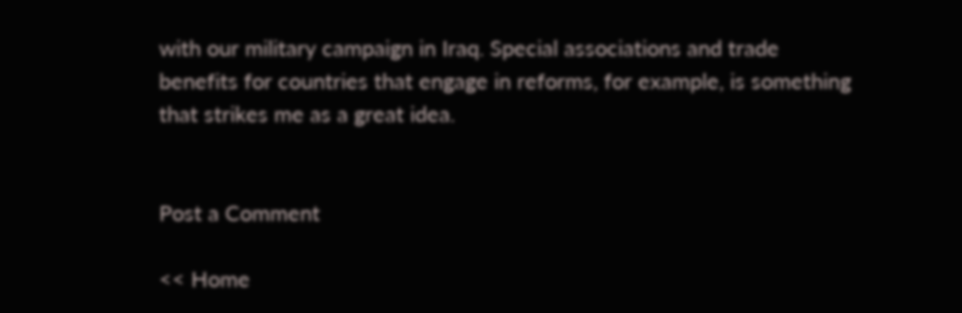with our military campaign in Iraq. Special associations and trade benefits for countries that engage in reforms, for example, is something that strikes me as a great idea.


Post a Comment

<< Home